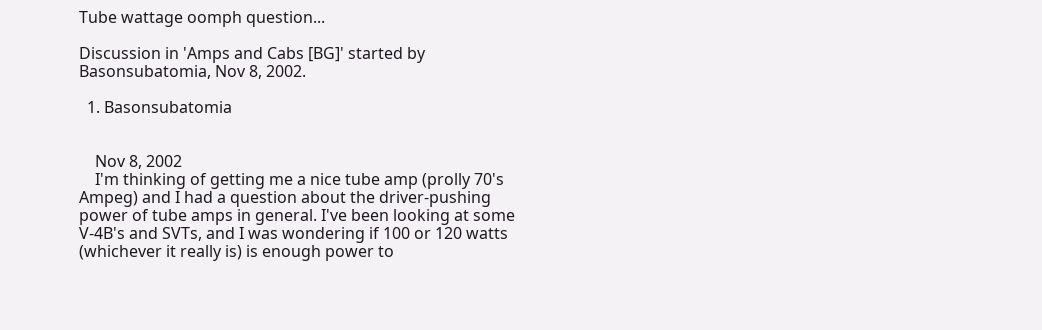Tube wattage oomph question...

Discussion in 'Amps and Cabs [BG]' started by Basonsubatomia, Nov 8, 2002.

  1. Basonsubatomia


    Nov 8, 2002
    I'm thinking of getting me a nice tube amp (prolly 70's Ampeg) and I had a question about the driver-pushing power of tube amps in general. I've been looking at some V-4B's and SVTs, and I was wondering if 100 or 120 watts (whichever it really is) is enough power to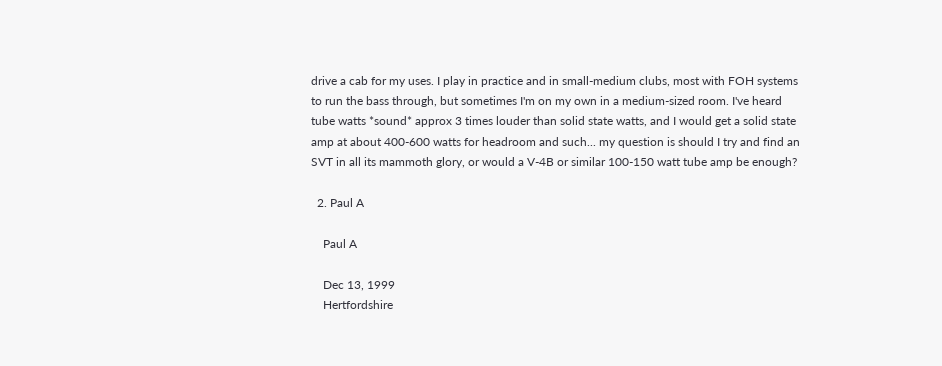drive a cab for my uses. I play in practice and in small-medium clubs, most with FOH systems to run the bass through, but sometimes I'm on my own in a medium-sized room. I've heard tube watts *sound* approx 3 times louder than solid state watts, and I would get a solid state amp at about 400-600 watts for headroom and such... my question is should I try and find an SVT in all its mammoth glory, or would a V-4B or similar 100-150 watt tube amp be enough?

  2. Paul A

    Paul A

    Dec 13, 1999
    Hertfordshire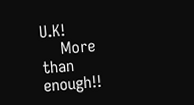U.K!
    More than enough!!